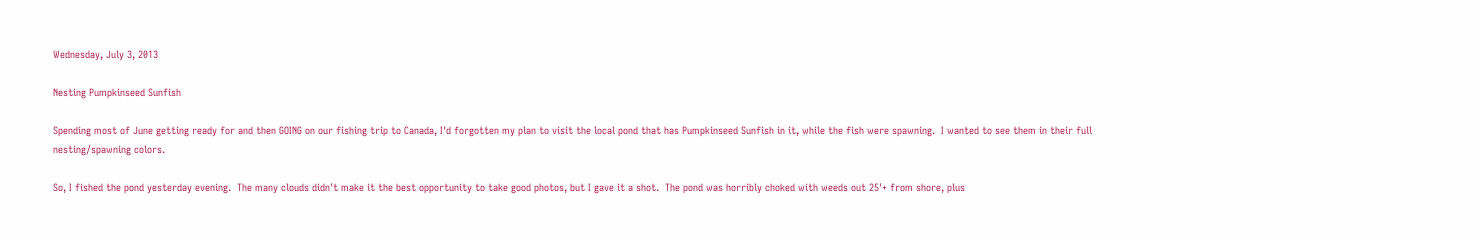Wednesday, July 3, 2013

Nesting Pumpkinseed Sunfish

Spending most of June getting ready for and then GOING on our fishing trip to Canada, I'd forgotten my plan to visit the local pond that has Pumpkinseed Sunfish in it, while the fish were spawning.  I wanted to see them in their full nesting/spawning colors.

So, I fished the pond yesterday evening.  The many clouds didn't make it the best opportunity to take good photos, but I gave it a shot.  The pond was horribly choked with weeds out 25'+ from shore, plus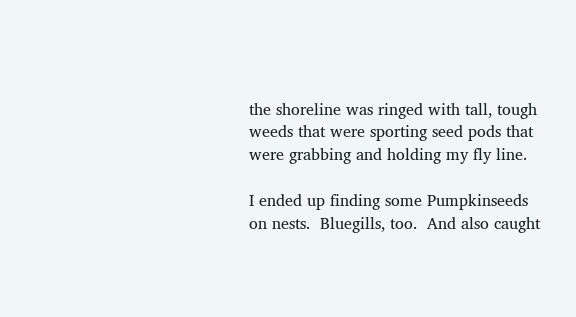the shoreline was ringed with tall, tough weeds that were sporting seed pods that were grabbing and holding my fly line.

I ended up finding some Pumpkinseeds on nests.  Bluegills, too.  And also caught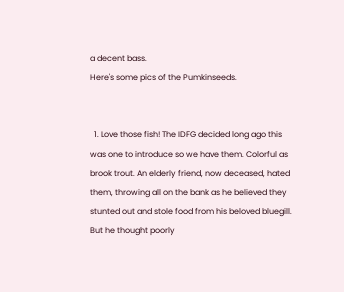a decent bass.
Here's some pics of the Pumkinseeds.


  1. Love those fish! The IDFG decided long ago this was one to introduce so we have them. Colorful as brook trout. An elderly friend, now deceased, hated them, throwing all on the bank as he believed they stunted out and stole food from his beloved bluegill. But he thought poorly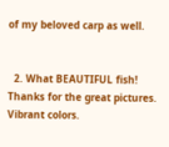of my beloved carp as well.


  2. What BEAUTIFUL fish! Thanks for the great pictures. Vibrant colors.